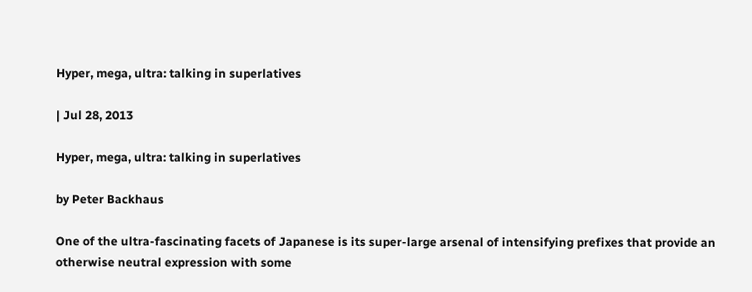Hyper, mega, ultra: talking in superlatives

| Jul 28, 2013

Hyper, mega, ultra: talking in superlatives

by Peter Backhaus

One of the ultra-fascinating facets of Japanese is its super-large arsenal of intensifying prefixes that provide an otherwise neutral expression with some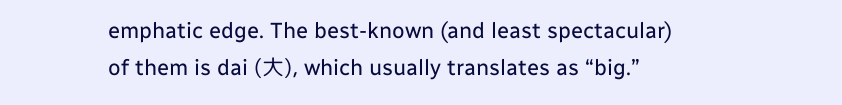emphatic edge. The best-known (and least spectacular) of them is dai (大), which usually translates as “big.”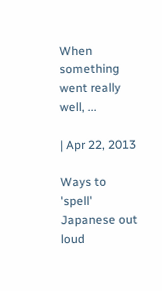When something went really well, ...

| Apr 22, 2013

Ways to 'spell' Japanese out loud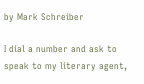by Mark Schreiber

I dial a number and ask to speak to my literary agent,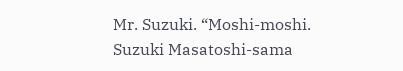Mr. Suzuki. “Moshi-moshi. Suzuki Masatoshi-sama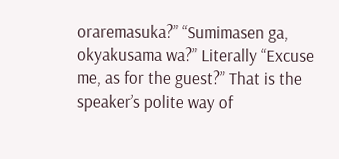oraremasuka?” “Sumimasen ga, okyakusama wa?” Literally “Excuse me, as for the guest?” That is the speaker’s polite way of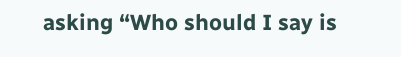asking “Who should I say is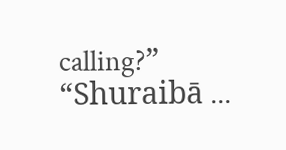calling?” “Shuraibā ...